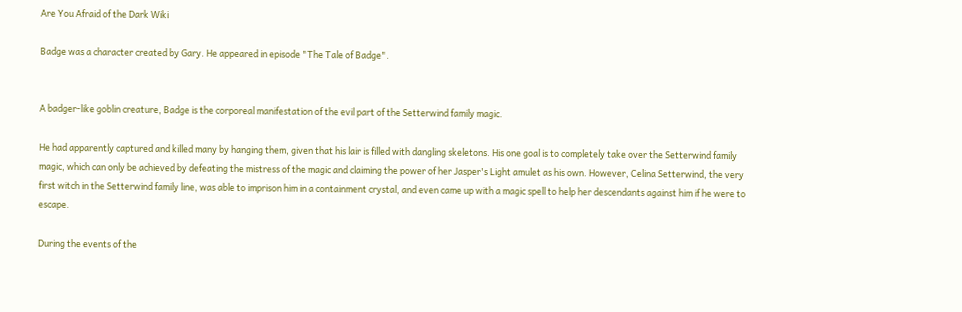Are You Afraid of the Dark Wiki

Badge was a character created by Gary. He appeared in episode "The Tale of Badge".


A badger-like goblin creature, Badge is the corporeal manifestation of the evil part of the Setterwind family magic.

He had apparently captured and killed many by hanging them, given that his lair is filled with dangling skeletons. His one goal is to completely take over the Setterwind family magic, which can only be achieved by defeating the mistress of the magic and claiming the power of her Jasper's Light amulet as his own. However, Celina Setterwind, the very first witch in the Setterwind family line, was able to imprison him in a containment crystal, and even came up with a magic spell to help her descendants against him if he were to escape.

During the events of the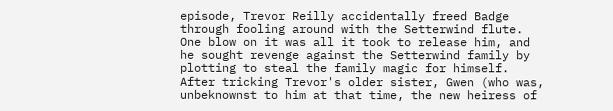episode, Trevor Reilly accidentally freed Badge through fooling around with the Setterwind flute. One blow on it was all it took to release him, and he sought revenge against the Setterwind family by plotting to steal the family magic for himself. After tricking Trevor's older sister, Gwen (who was, unbeknownst to him at that time, the new heiress of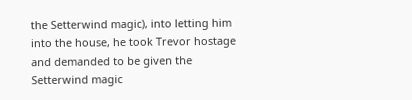the Setterwind magic), into letting him into the house, he took Trevor hostage and demanded to be given the Setterwind magic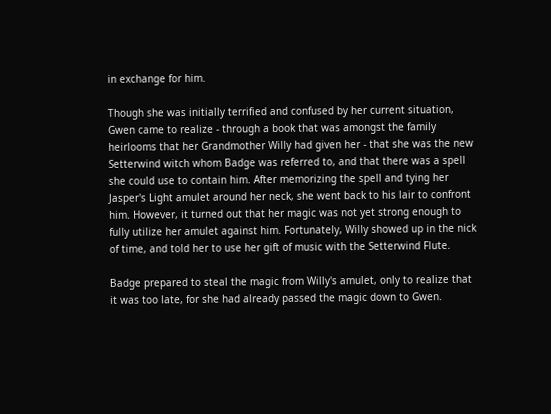in exchange for him.

Though she was initially terrified and confused by her current situation, Gwen came to realize - through a book that was amongst the family heirlooms that her Grandmother Willy had given her - that she was the new Setterwind witch whom Badge was referred to, and that there was a spell she could use to contain him. After memorizing the spell and tying her Jasper's Light amulet around her neck, she went back to his lair to confront him. However, it turned out that her magic was not yet strong enough to fully utilize her amulet against him. Fortunately, Willy showed up in the nick of time, and told her to use her gift of music with the Setterwind Flute.

Badge prepared to steal the magic from Willy's amulet, only to realize that it was too late, for she had already passed the magic down to Gwen.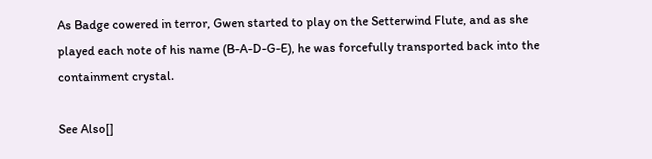As Badge cowered in terror, Gwen started to play on the Setterwind Flute, and as she played each note of his name (B-A-D-G-E), he was forcefully transported back into the containment crystal.

See Also[]